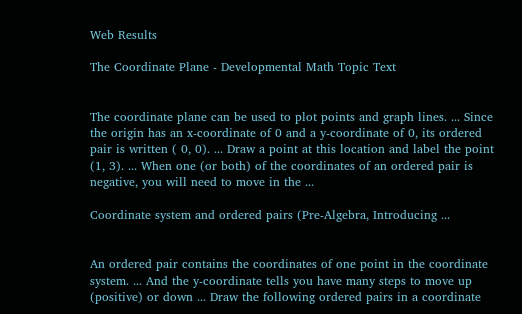Web Results

The Coordinate Plane - Developmental Math Topic Text


The coordinate plane can be used to plot points and graph lines. ... Since the origin has an x-coordinate of 0 and a y-coordinate of 0, its ordered pair is written ( 0, 0). ... Draw a point at this location and label the point (1, 3). ... When one (or both) of the coordinates of an ordered pair is negative, you will need to move in the ...

Coordinate system and ordered pairs (Pre-Algebra, Introducing ...


An ordered pair contains the coordinates of one point in the coordinate system. ... And the y-coordinate tells you have many steps to move up (positive) or down ... Draw the following ordered pairs in a coordinate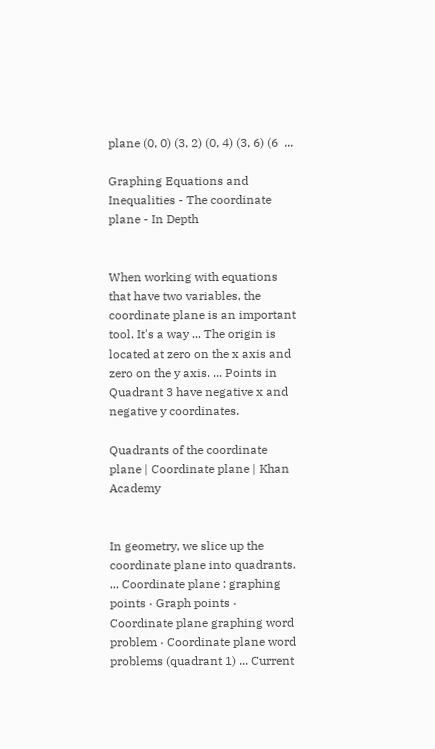plane (0, 0) (3, 2) (0, 4) (3, 6) (6  ...

Graphing Equations and Inequalities - The coordinate plane - In Depth


When working with equations that have two variables, the coordinate plane is an important tool. It's a way ... The origin is located at zero on the x axis and zero on the y axis. ... Points in Quadrant 3 have negative x and negative y coordinates.

Quadrants of the coordinate plane | Coordinate plane | Khan Academy


In geometry, we slice up the coordinate plane into quadrants. ... Coordinate plane : graphing points · Graph points · Coordinate plane graphing word problem · Coordinate plane word problems (quadrant 1) ... Current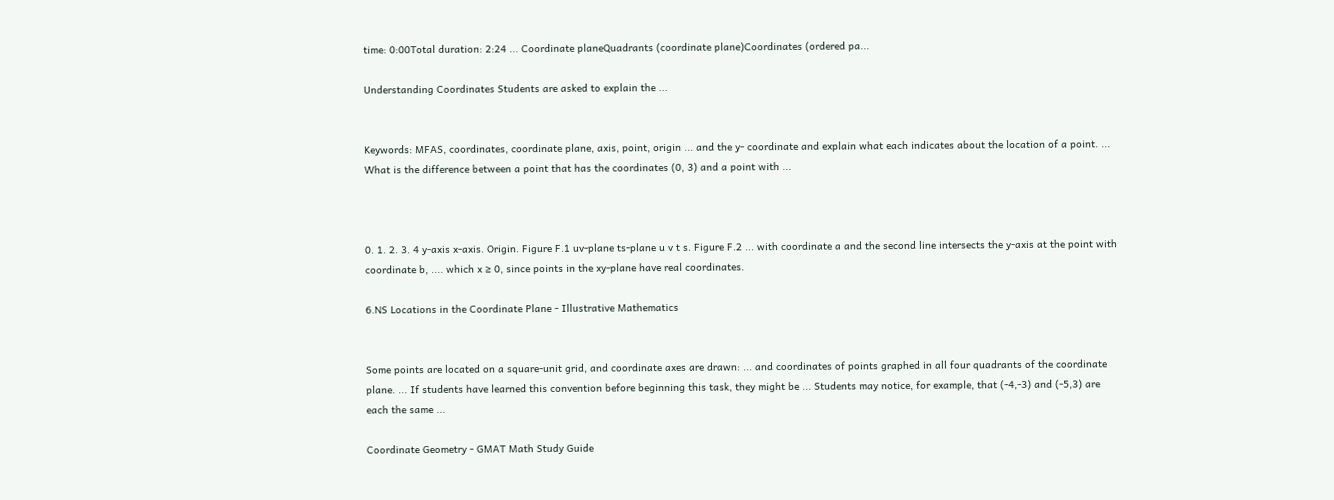time: 0:00Total duration: 2:24 ... Coordinate planeQuadrants (coordinate plane)Coordinates (ordered pa...

Understanding Coordinates Students are asked to explain the ...


Keywords: MFAS, coordinates, coordinate plane, axis, point, origin ... and the y- coordinate and explain what each indicates about the location of a point. ... What is the difference between a point that has the coordinates (0, 3) and a point with ...



0. 1. 2. 3. 4 y-axis x-axis. Origin. Figure F.1 uv-plane ts-plane u v t s. Figure F.2 ... with coordinate a and the second line intersects the y-axis at the point with coordinate b, .... which x ≥ 0, since points in the xy-plane have real coordinates.

6.NS Locations in the Coordinate Plane - Illustrative Mathematics


Some points are located on a square-unit grid, and coordinate axes are drawn: ... and coordinates of points graphed in all four quadrants of the coordinate plane. ... If students have learned this convention before beginning this task, they might be ... Students may notice, for example, that (-4,-3) and (-5,3) are each the same ...

Coordinate Geometry - GMAT Math Study Guide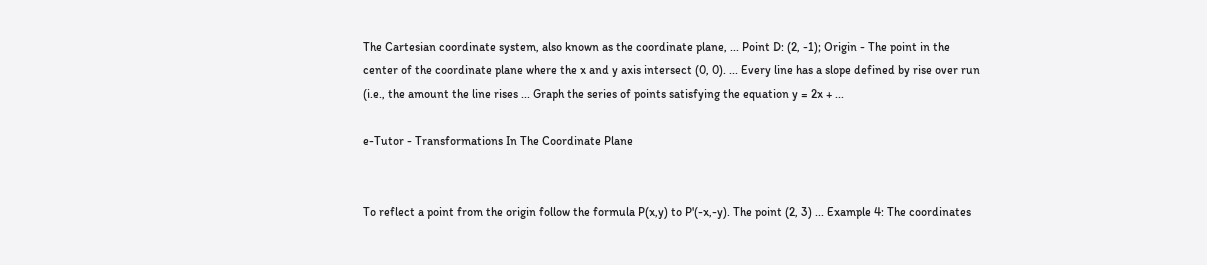The Cartesian coordinate system, also known as the coordinate plane, ... Point D: (2, -1); Origin - The point in the center of the coordinate plane where the x and y axis intersect (0, 0). ... Every line has a slope defined by rise over run (i.e., the amount the line rises ... Graph the series of points satisfying the equation y = 2x + ...

e-Tutor - Transformations In The Coordinate Plane


To reflect a point from the origin follow the formula P(x,y) to P'(-x,-y). The point (2, 3) ... Example 4: The coordinates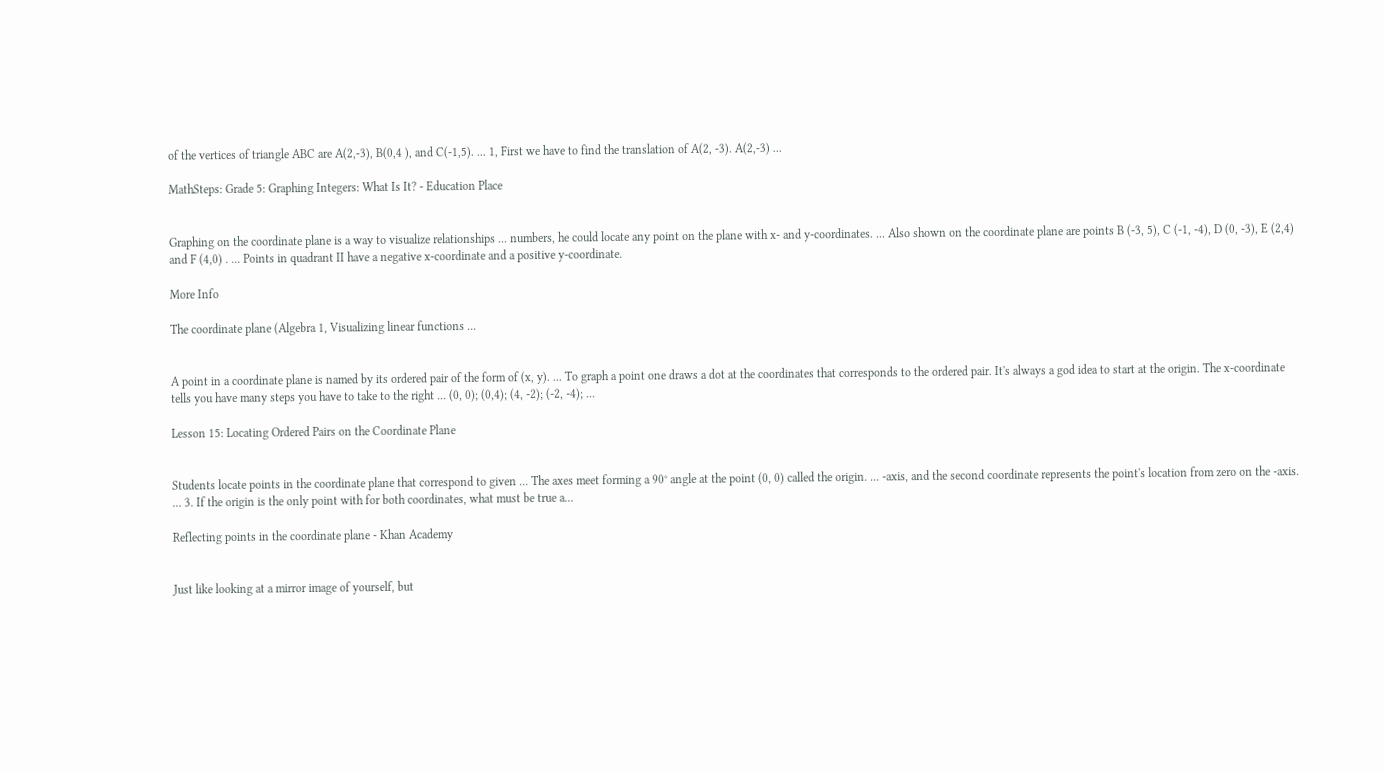of the vertices of triangle ABC are A(2,-3), B(0,4 ), and C(-1,5). ... 1, First we have to find the translation of A(2, -3). A(2,-3) ...

MathSteps: Grade 5: Graphing Integers: What Is It? - Education Place


Graphing on the coordinate plane is a way to visualize relationships ... numbers, he could locate any point on the plane with x- and y-coordinates. ... Also shown on the coordinate plane are points B (-3, 5), C (-1, -4), D (0, -3), E (2,4) and F (4,0) . ... Points in quadrant II have a negative x-coordinate and a positive y-coordinate.

More Info

The coordinate plane (Algebra 1, Visualizing linear functions ...


A point in a coordinate plane is named by its ordered pair of the form of (x, y). ... To graph a point one draws a dot at the coordinates that corresponds to the ordered pair. It's always a god idea to start at the origin. The x-coordinate tells you have many steps you have to take to the right ... (0, 0); (0,4); (4, -2); (-2, -4); ...

Lesson 15: Locating Ordered Pairs on the Coordinate Plane


Students locate points in the coordinate plane that correspond to given ... The axes meet forming a 90° angle at the point (0, 0) called the origin. ... -axis, and the second coordinate represents the point's location from zero on the -axis. ... 3. If the origin is the only point with for both coordinates, what must be true a...

Reflecting points in the coordinate plane - Khan Academy


Just like looking at a mirror image of yourself, but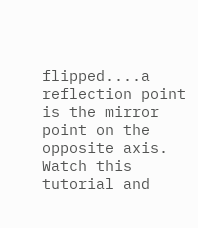flipped....a reflection point is the mirror point on the opposite axis. Watch this tutorial and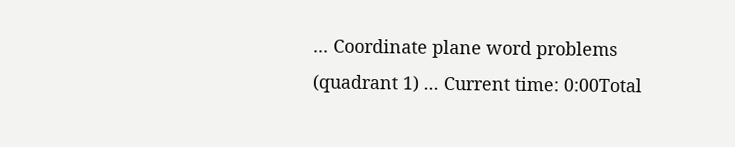... Coordinate plane word problems (quadrant 1) ... Current time: 0:00Total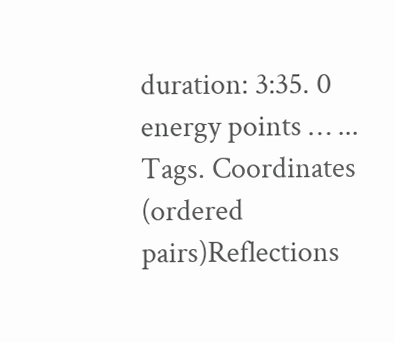duration: 3:35. 0 energy points … ... Tags. Coordinates (ordered pairs)Reflections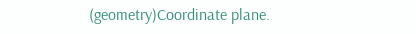(geometry)Coordinate plane.